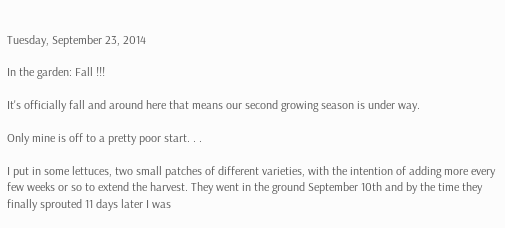Tuesday, September 23, 2014

In the garden: Fall !!!

It's officially fall and around here that means our second growing season is under way.

Only mine is off to a pretty poor start. . .

I put in some lettuces, two small patches of different varieties, with the intention of adding more every few weeks or so to extend the harvest. They went in the ground September 10th and by the time they finally sprouted 11 days later I was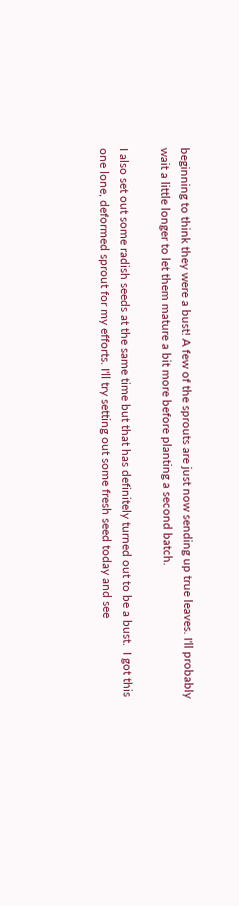beginning to think they were a bust! A few of the sprouts are just now sending up true leaves. I'll probably wait a little longer to let them mature a bit more before planting a second batch.

I also set out some radish seeds at the same time but that has definitely turned out to be a bust.  I got this one lone, deformed sprout for my efforts. I'll try setting out some fresh seed today and see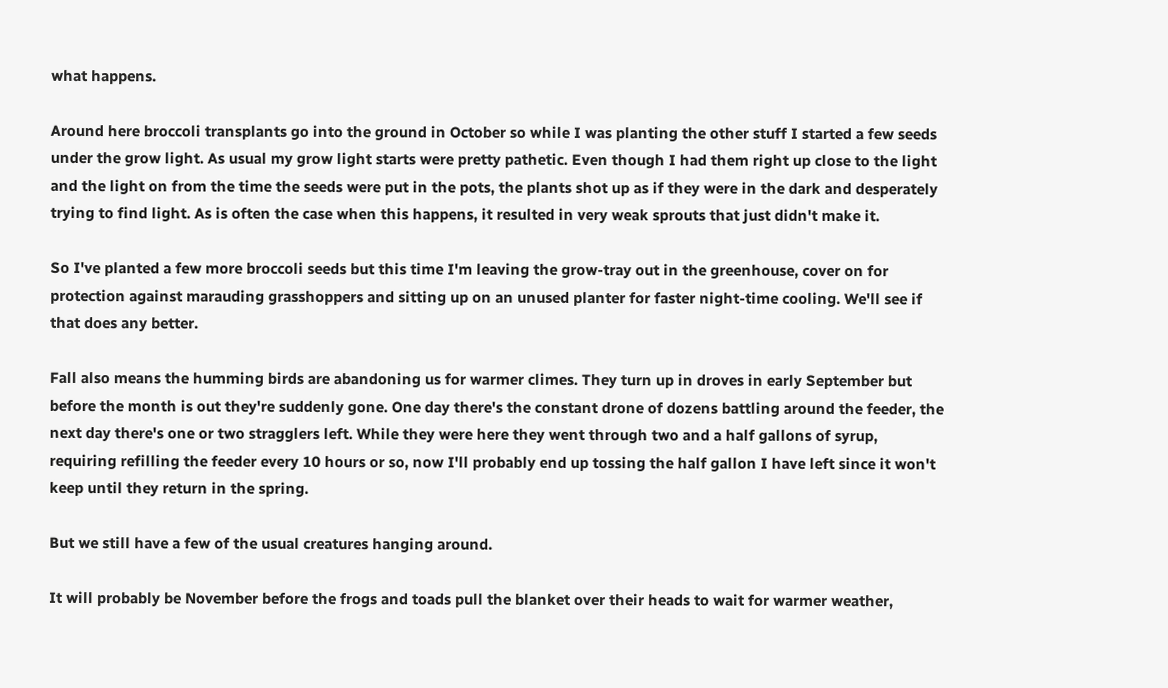what happens.

Around here broccoli transplants go into the ground in October so while I was planting the other stuff I started a few seeds under the grow light. As usual my grow light starts were pretty pathetic. Even though I had them right up close to the light and the light on from the time the seeds were put in the pots, the plants shot up as if they were in the dark and desperately trying to find light. As is often the case when this happens, it resulted in very weak sprouts that just didn't make it.

So I've planted a few more broccoli seeds but this time I'm leaving the grow-tray out in the greenhouse, cover on for protection against marauding grasshoppers and sitting up on an unused planter for faster night-time cooling. We'll see if that does any better.

Fall also means the humming birds are abandoning us for warmer climes. They turn up in droves in early September but before the month is out they're suddenly gone. One day there's the constant drone of dozens battling around the feeder, the next day there's one or two stragglers left. While they were here they went through two and a half gallons of syrup, requiring refilling the feeder every 10 hours or so, now I'll probably end up tossing the half gallon I have left since it won't keep until they return in the spring.

But we still have a few of the usual creatures hanging around.

It will probably be November before the frogs and toads pull the blanket over their heads to wait for warmer weather,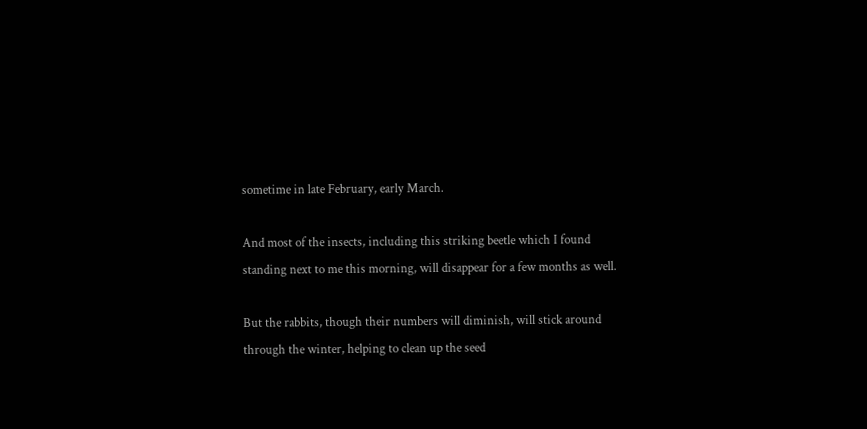sometime in late February, early March.

And most of the insects, including this striking beetle which I found standing next to me this morning, will disappear for a few months as well.

But the rabbits, though their numbers will diminish, will stick around through the winter, helping to clean up the seed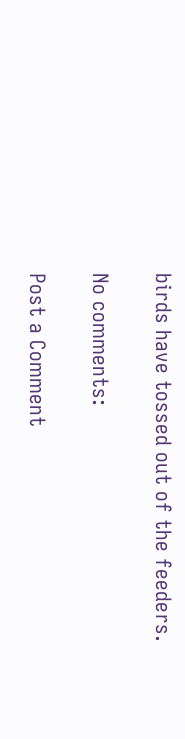birds have tossed out of the feeders.

No comments:

Post a Comment